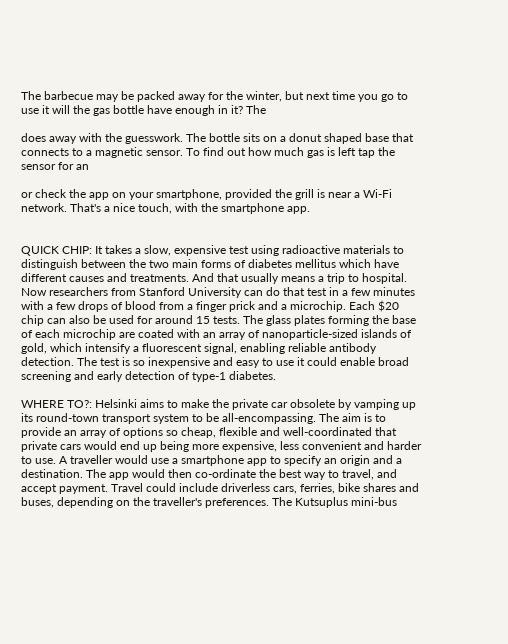The barbecue may be packed away for the winter, but next time you go to use it will the gas bottle have enough in it? The

does away with the guesswork. The bottle sits on a donut shaped base that connects to a magnetic sensor. To find out how much gas is left tap the sensor for an

or check the app on your smartphone, provided the grill is near a Wi-Fi network. That's a nice touch, with the smartphone app.


QUICK CHIP: It takes a slow, expensive test using radioactive materials to distinguish between the two main forms of diabetes mellitus which have different causes and treatments. And that usually means a trip to hospital. Now researchers from Stanford University can do that test in a few minutes with a few drops of blood from a finger prick and a microchip. Each $20 chip can also be used for around 15 tests. The glass plates forming the base of each microchip are coated with an array of nanoparticle-sized islands of gold, which intensify a fluorescent signal, enabling reliable antibody detection. The test is so inexpensive and easy to use it could enable broad screening and early detection of type-1 diabetes.

WHERE TO?: Helsinki aims to make the private car obsolete by vamping up its round-town transport system to be all-encompassing. The aim is to provide an array of options so cheap, flexible and well-coordinated that private cars would end up being more expensive, less convenient and harder to use. A traveller would use a smartphone app to specify an origin and a destination. The app would then co-ordinate the best way to travel, and accept payment. Travel could include driverless cars, ferries, bike shares and buses, depending on the traveller's preferences. The Kutsuplus mini-bus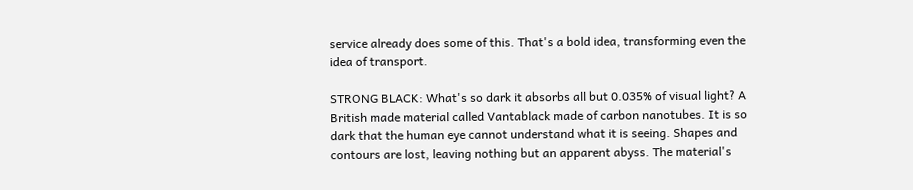service already does some of this. That's a bold idea, transforming even the idea of transport.

STRONG BLACK: What's so dark it absorbs all but 0.035% of visual light? A British made material called Vantablack made of carbon nanotubes. It is so dark that the human eye cannot understand what it is seeing. Shapes and contours are lost, leaving nothing but an apparent abyss. The material's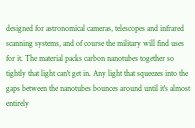designed for astronomical cameras, telescopes and infrared scanning systems, and of course the military will find uses for it. The material packs carbon nanotubes together so tightly that light can't get in. Any light that squeezes into the gaps between the nanotubes bounces around until it's almost entirely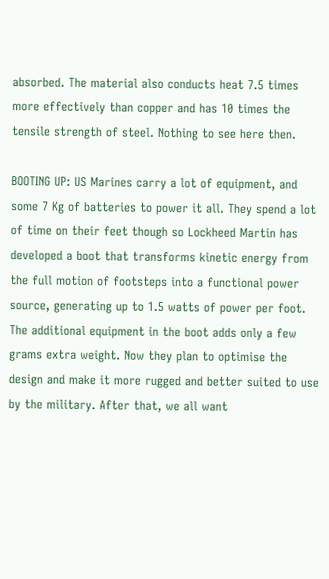absorbed. The material also conducts heat 7.5 times more effectively than copper and has 10 times the tensile strength of steel. Nothing to see here then.

BOOTING UP: US Marines carry a lot of equipment, and some 7 Kg of batteries to power it all. They spend a lot of time on their feet though so Lockheed Martin has developed a boot that transforms kinetic energy from the full motion of footsteps into a functional power source, generating up to 1.5 watts of power per foot. The additional equipment in the boot adds only a few grams extra weight. Now they plan to optimise the design and make it more rugged and better suited to use by the military. After that, we all want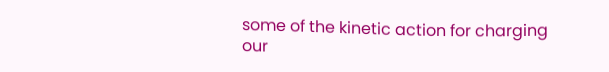some of the kinetic action for charging our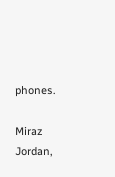phones.

Miraz Jordan,